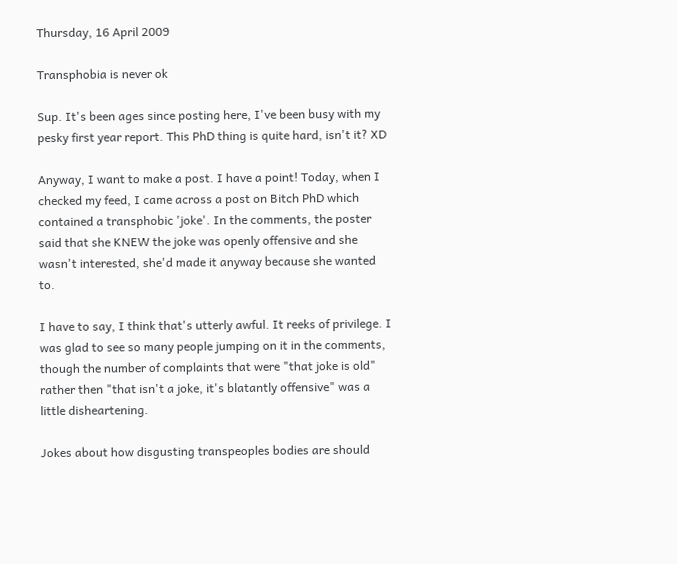Thursday, 16 April 2009

Transphobia is never ok

Sup. It's been ages since posting here, I've been busy with my pesky first year report. This PhD thing is quite hard, isn't it? XD

Anyway, I want to make a post. I have a point! Today, when I checked my feed, I came across a post on Bitch PhD which contained a transphobic 'joke'. In the comments, the poster said that she KNEW the joke was openly offensive and she wasn't interested, she'd made it anyway because she wanted to.

I have to say, I think that's utterly awful. It reeks of privilege. I was glad to see so many people jumping on it in the comments, though the number of complaints that were "that joke is old" rather then "that isn't a joke, it's blatantly offensive" was a little disheartening.

Jokes about how disgusting transpeoples bodies are should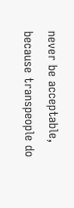never be acceptable, because transpeople do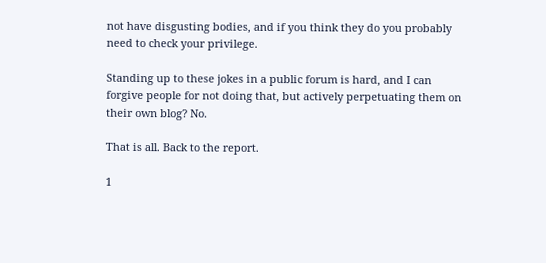not have disgusting bodies, and if you think they do you probably need to check your privilege.

Standing up to these jokes in a public forum is hard, and I can forgive people for not doing that, but actively perpetuating them on their own blog? No.

That is all. Back to the report.

1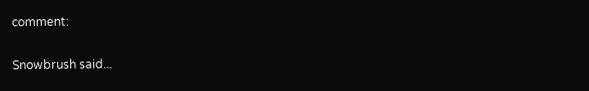comment:

Snowbrush said...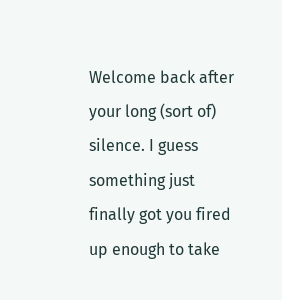Welcome back after your long (sort of) silence. I guess something just finally got you fired up enough to take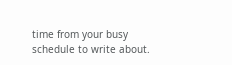time from your busy schedule to write about.